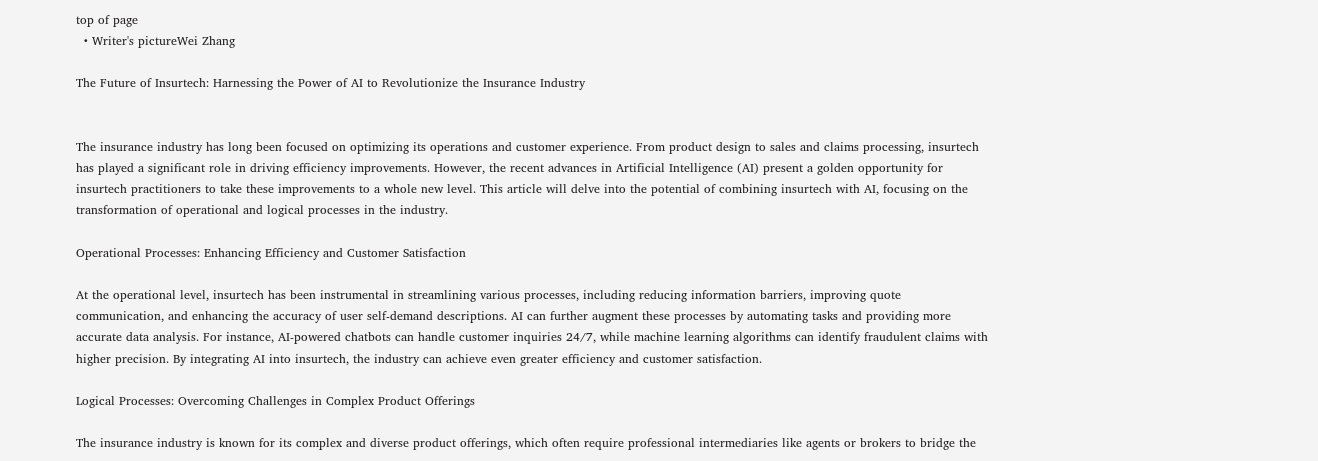top of page
  • Writer's pictureWei Zhang

The Future of Insurtech: Harnessing the Power of AI to Revolutionize the Insurance Industry


The insurance industry has long been focused on optimizing its operations and customer experience. From product design to sales and claims processing, insurtech has played a significant role in driving efficiency improvements. However, the recent advances in Artificial Intelligence (AI) present a golden opportunity for insurtech practitioners to take these improvements to a whole new level. This article will delve into the potential of combining insurtech with AI, focusing on the transformation of operational and logical processes in the industry.

Operational Processes: Enhancing Efficiency and Customer Satisfaction

At the operational level, insurtech has been instrumental in streamlining various processes, including reducing information barriers, improving quote communication, and enhancing the accuracy of user self-demand descriptions. AI can further augment these processes by automating tasks and providing more accurate data analysis. For instance, AI-powered chatbots can handle customer inquiries 24/7, while machine learning algorithms can identify fraudulent claims with higher precision. By integrating AI into insurtech, the industry can achieve even greater efficiency and customer satisfaction.

Logical Processes: Overcoming Challenges in Complex Product Offerings

The insurance industry is known for its complex and diverse product offerings, which often require professional intermediaries like agents or brokers to bridge the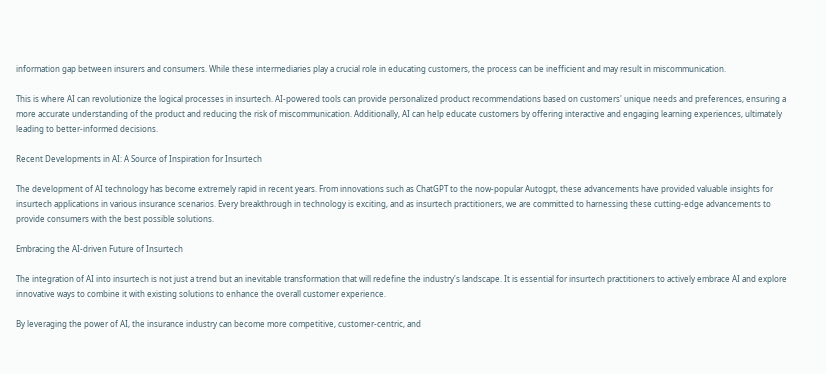information gap between insurers and consumers. While these intermediaries play a crucial role in educating customers, the process can be inefficient and may result in miscommunication.

This is where AI can revolutionize the logical processes in insurtech. AI-powered tools can provide personalized product recommendations based on customers' unique needs and preferences, ensuring a more accurate understanding of the product and reducing the risk of miscommunication. Additionally, AI can help educate customers by offering interactive and engaging learning experiences, ultimately leading to better-informed decisions.

Recent Developments in AI: A Source of Inspiration for Insurtech

The development of AI technology has become extremely rapid in recent years. From innovations such as ChatGPT to the now-popular Autogpt, these advancements have provided valuable insights for insurtech applications in various insurance scenarios. Every breakthrough in technology is exciting, and as insurtech practitioners, we are committed to harnessing these cutting-edge advancements to provide consumers with the best possible solutions.

Embracing the AI-driven Future of Insurtech

The integration of AI into insurtech is not just a trend but an inevitable transformation that will redefine the industry's landscape. It is essential for insurtech practitioners to actively embrace AI and explore innovative ways to combine it with existing solutions to enhance the overall customer experience.

By leveraging the power of AI, the insurance industry can become more competitive, customer-centric, and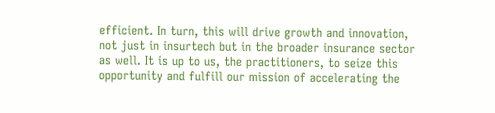efficient. In turn, this will drive growth and innovation, not just in insurtech but in the broader insurance sector as well. It is up to us, the practitioners, to seize this opportunity and fulfill our mission of accelerating the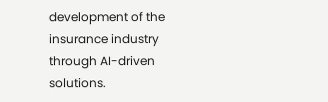development of the insurance industry through AI-driven solutions.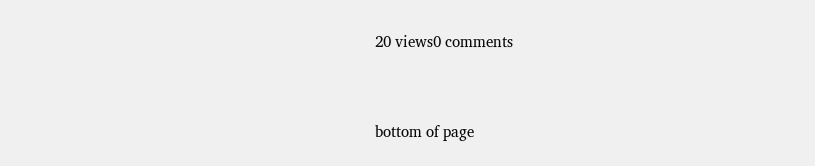20 views0 comments


bottom of page